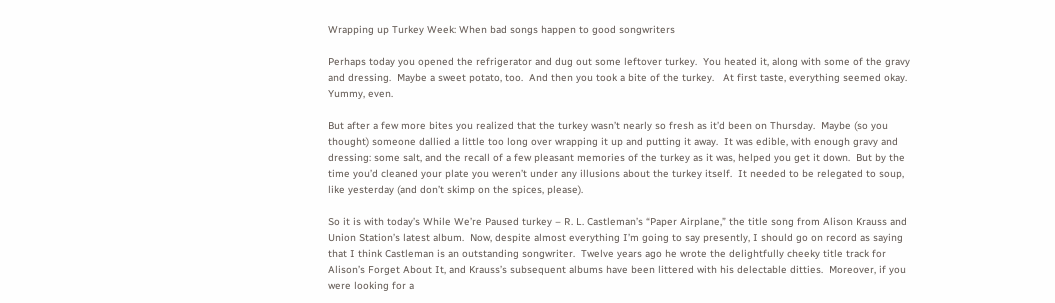Wrapping up Turkey Week: When bad songs happen to good songwriters

Perhaps today you opened the refrigerator and dug out some leftover turkey.  You heated it, along with some of the gravy and dressing.  Maybe a sweet potato, too.  And then you took a bite of the turkey.   At first taste, everything seemed okay.  Yummy, even.

But after a few more bites you realized that the turkey wasn’t nearly so fresh as it’d been on Thursday.  Maybe (so you thought) someone dallied a little too long over wrapping it up and putting it away.  It was edible, with enough gravy and dressing: some salt, and the recall of a few pleasant memories of the turkey as it was, helped you get it down.  But by the time you’d cleaned your plate you weren’t under any illusions about the turkey itself.  It needed to be relegated to soup, like yesterday (and don’t skimp on the spices, please).

So it is with today’s While We’re Paused turkey – R. L. Castleman’s “Paper Airplane,” the title song from Alison Krauss and Union Station’s latest album.  Now, despite almost everything I’m going to say presently, I should go on record as saying that I think Castleman is an outstanding songwriter.  Twelve years ago he wrote the delightfully cheeky title track for Alison’s Forget About It, and Krauss’s subsequent albums have been littered with his delectable ditties.  Moreover, if you were looking for a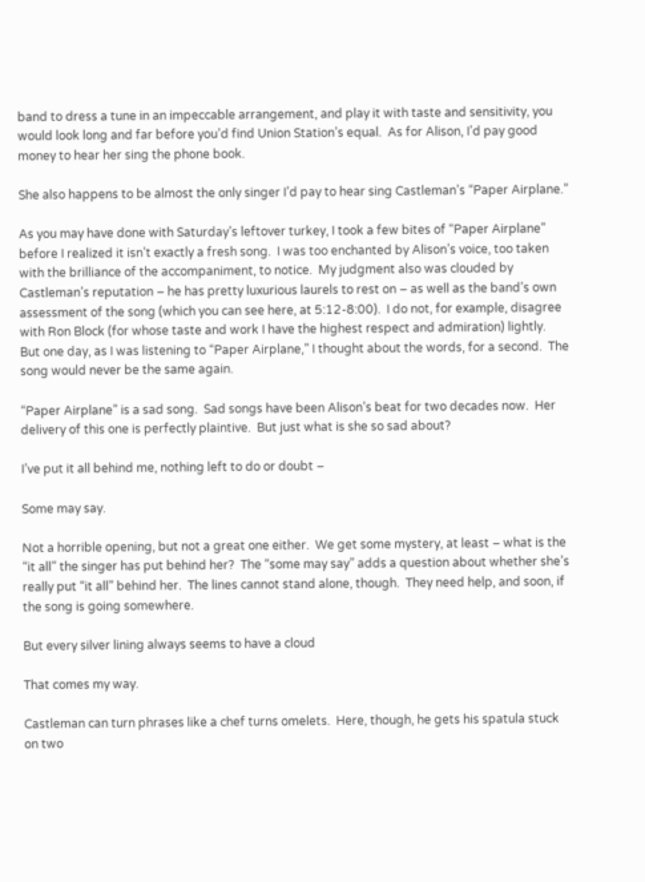band to dress a tune in an impeccable arrangement, and play it with taste and sensitivity, you would look long and far before you’d find Union Station’s equal.  As for Alison, I’d pay good money to hear her sing the phone book.

She also happens to be almost the only singer I’d pay to hear sing Castleman’s “Paper Airplane.”

As you may have done with Saturday’s leftover turkey, I took a few bites of “Paper Airplane” before I realized it isn’t exactly a fresh song.  I was too enchanted by Alison’s voice, too taken with the brilliance of the accompaniment, to notice.  My judgment also was clouded by Castleman’s reputation – he has pretty luxurious laurels to rest on – as well as the band’s own assessment of the song (which you can see here, at 5:12-8:00).  I do not, for example, disagree with Ron Block (for whose taste and work I have the highest respect and admiration) lightly.  But one day, as I was listening to “Paper Airplane,” I thought about the words, for a second.  The song would never be the same again.

“Paper Airplane” is a sad song.  Sad songs have been Alison’s beat for two decades now.  Her delivery of this one is perfectly plaintive.  But just what is she so sad about?

I’ve put it all behind me, nothing left to do or doubt –

Some may say.

Not a horrible opening, but not a great one either.  We get some mystery, at least – what is the “it all” the singer has put behind her?  The “some may say” adds a question about whether she’s really put “it all” behind her.  The lines cannot stand alone, though.  They need help, and soon, if the song is going somewhere.

But every silver lining always seems to have a cloud

That comes my way.

Castleman can turn phrases like a chef turns omelets.  Here, though, he gets his spatula stuck on two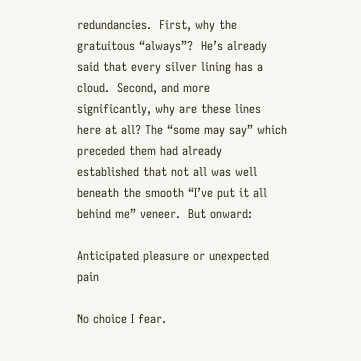redundancies.  First, why the gratuitous “always”?  He’s already said that every silver lining has a cloud.  Second, and more significantly, why are these lines here at all? The “some may say” which preceded them had already established that not all was well beneath the smooth “I’ve put it all behind me” veneer.  But onward:

Anticipated pleasure or unexpected pain

No choice I fear.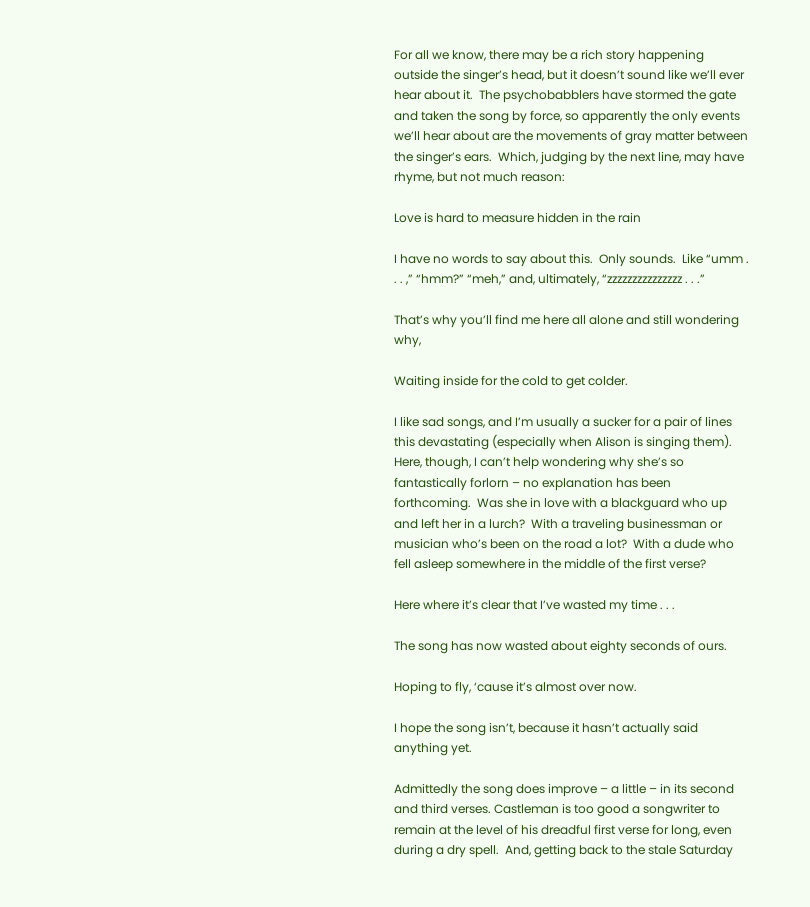For all we know, there may be a rich story happening outside the singer’s head, but it doesn’t sound like we’ll ever hear about it.  The psychobabblers have stormed the gate and taken the song by force, so apparently the only events we’ll hear about are the movements of gray matter between the singer’s ears.  Which, judging by the next line, may have rhyme, but not much reason:

Love is hard to measure hidden in the rain

I have no words to say about this.  Only sounds.  Like “umm . . . ,” “hmm?” “meh,” and, ultimately, “zzzzzzzzzzzzzzz . . .”

That’s why you’ll find me here all alone and still wondering why,

Waiting inside for the cold to get colder.

I like sad songs, and I’m usually a sucker for a pair of lines this devastating (especially when Alison is singing them).  Here, though, I can’t help wondering why she’s so fantastically forlorn – no explanation has been forthcoming.  Was she in love with a blackguard who up and left her in a lurch?  With a traveling businessman or musician who’s been on the road a lot?  With a dude who fell asleep somewhere in the middle of the first verse?

Here where it’s clear that I’ve wasted my time . . .

The song has now wasted about eighty seconds of ours.

Hoping to fly, ‘cause it’s almost over now.

I hope the song isn’t, because it hasn’t actually said anything yet.

Admittedly the song does improve – a little – in its second and third verses. Castleman is too good a songwriter to remain at the level of his dreadful first verse for long, even during a dry spell.  And, getting back to the stale Saturday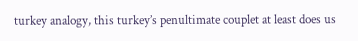turkey analogy, this turkey’s penultimate couplet at least does us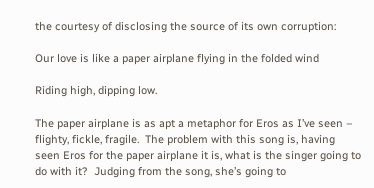the courtesy of disclosing the source of its own corruption:

Our love is like a paper airplane flying in the folded wind

Riding high, dipping low.

The paper airplane is as apt a metaphor for Eros as I’ve seen – flighty, fickle, fragile.  The problem with this song is, having seen Eros for the paper airplane it is, what is the singer going to do with it?  Judging from the song, she’s going to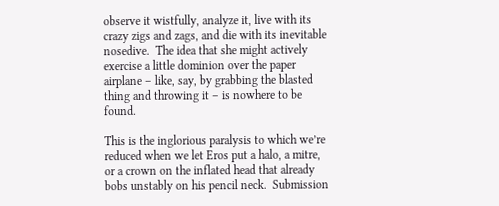observe it wistfully, analyze it, live with its crazy zigs and zags, and die with its inevitable nosedive.  The idea that she might actively exercise a little dominion over the paper airplane – like, say, by grabbing the blasted thing and throwing it – is nowhere to be found.

This is the inglorious paralysis to which we’re reduced when we let Eros put a halo, a mitre, or a crown on the inflated head that already bobs unstably on his pencil neck.  Submission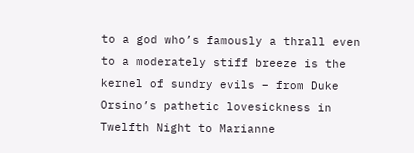to a god who’s famously a thrall even to a moderately stiff breeze is the kernel of sundry evils – from Duke Orsino’s pathetic lovesickness in Twelfth Night to Marianne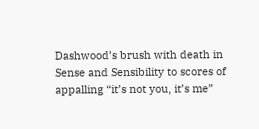Dashwood’s brush with death in Sense and Sensibility to scores of appalling “it’s not you, it’s me”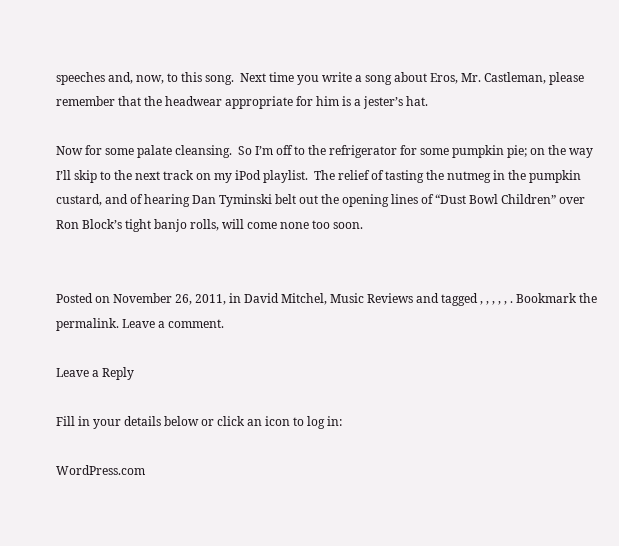speeches and, now, to this song.  Next time you write a song about Eros, Mr. Castleman, please remember that the headwear appropriate for him is a jester’s hat.

Now for some palate cleansing.  So I’m off to the refrigerator for some pumpkin pie; on the way I’ll skip to the next track on my iPod playlist.  The relief of tasting the nutmeg in the pumpkin custard, and of hearing Dan Tyminski belt out the opening lines of “Dust Bowl Children” over Ron Block’s tight banjo rolls, will come none too soon.


Posted on November 26, 2011, in David Mitchel, Music Reviews and tagged , , , , , . Bookmark the permalink. Leave a comment.

Leave a Reply

Fill in your details below or click an icon to log in:

WordPress.com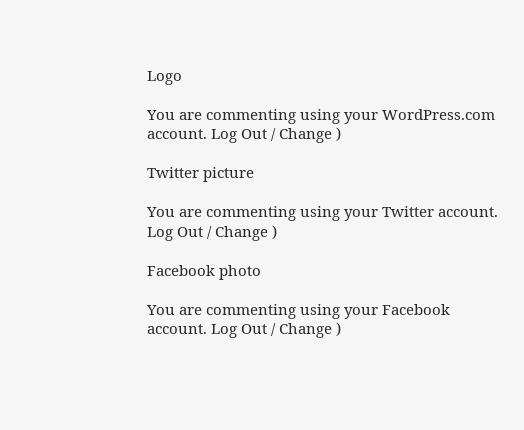Logo

You are commenting using your WordPress.com account. Log Out / Change )

Twitter picture

You are commenting using your Twitter account. Log Out / Change )

Facebook photo

You are commenting using your Facebook account. Log Out / Change )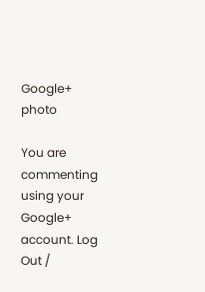Google+ photo

You are commenting using your Google+ account. Log Out /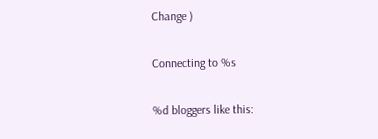Change )

Connecting to %s

%d bloggers like this: